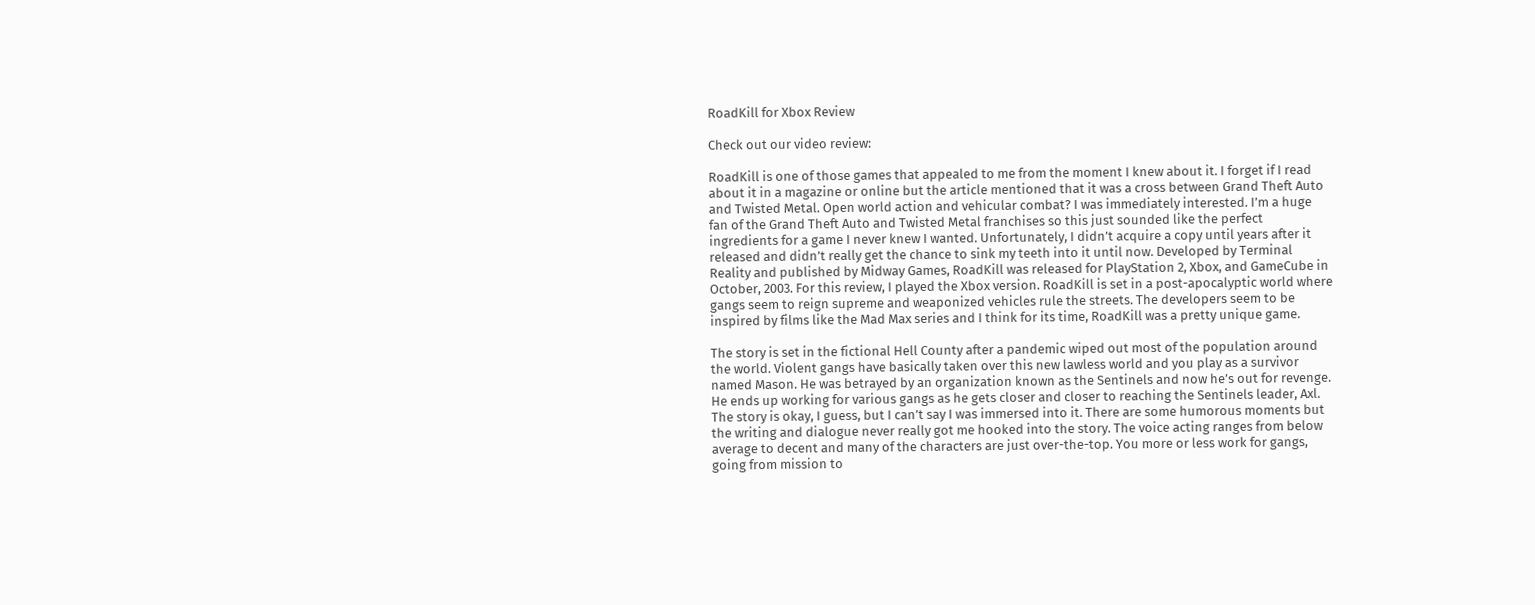RoadKill for Xbox Review

Check out our video review:

RoadKill is one of those games that appealed to me from the moment I knew about it. I forget if I read about it in a magazine or online but the article mentioned that it was a cross between Grand Theft Auto and Twisted Metal. Open world action and vehicular combat? I was immediately interested. I’m a huge fan of the Grand Theft Auto and Twisted Metal franchises so this just sounded like the perfect ingredients for a game I never knew I wanted. Unfortunately, I didn’t acquire a copy until years after it released and didn’t really get the chance to sink my teeth into it until now. Developed by Terminal Reality and published by Midway Games, RoadKill was released for PlayStation 2, Xbox, and GameCube in October, 2003. For this review, I played the Xbox version. RoadKill is set in a post-apocalyptic world where gangs seem to reign supreme and weaponized vehicles rule the streets. The developers seem to be inspired by films like the Mad Max series and I think for its time, RoadKill was a pretty unique game.

The story is set in the fictional Hell County after a pandemic wiped out most of the population around the world. Violent gangs have basically taken over this new lawless world and you play as a survivor named Mason. He was betrayed by an organization known as the Sentinels and now he’s out for revenge. He ends up working for various gangs as he gets closer and closer to reaching the Sentinels leader, Axl. The story is okay, I guess, but I can’t say I was immersed into it. There are some humorous moments but the writing and dialogue never really got me hooked into the story. The voice acting ranges from below average to decent and many of the characters are just over-the-top. You more or less work for gangs, going from mission to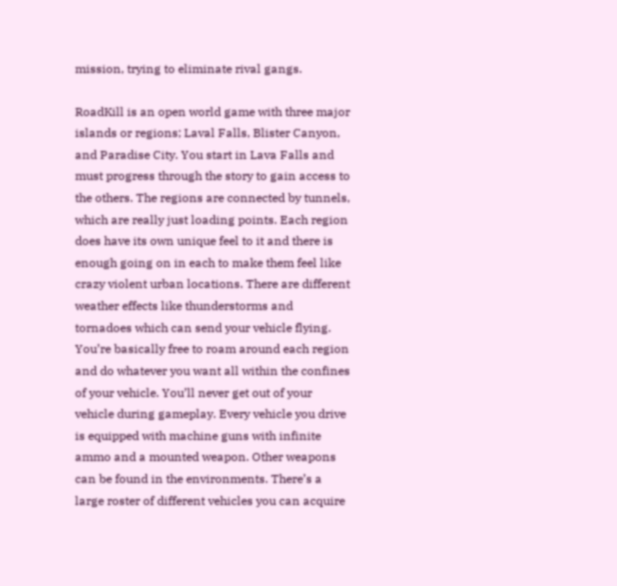mission, trying to eliminate rival gangs.

RoadKill is an open world game with three major islands or regions; Laval Falls, Blister Canyon, and Paradise City. You start in Lava Falls and must progress through the story to gain access to the others. The regions are connected by tunnels, which are really just loading points. Each region does have its own unique feel to it and there is enough going on in each to make them feel like crazy violent urban locations. There are different weather effects like thunderstorms and tornadoes which can send your vehicle flying. You’re basically free to roam around each region and do whatever you want all within the confines of your vehicle. You’ll never get out of your vehicle during gameplay. Every vehicle you drive is equipped with machine guns with infinite ammo and a mounted weapon. Other weapons can be found in the environments. There’s a large roster of different vehicles you can acquire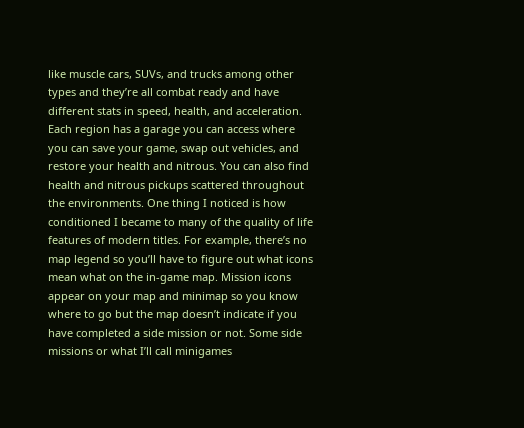like muscle cars, SUVs, and trucks among other types and they’re all combat ready and have different stats in speed, health, and acceleration. Each region has a garage you can access where you can save your game, swap out vehicles, and restore your health and nitrous. You can also find health and nitrous pickups scattered throughout the environments. One thing I noticed is how conditioned I became to many of the quality of life features of modern titles. For example, there’s no map legend so you’ll have to figure out what icons mean what on the in-game map. Mission icons appear on your map and minimap so you know where to go but the map doesn’t indicate if you have completed a side mission or not. Some side missions or what I’ll call minigames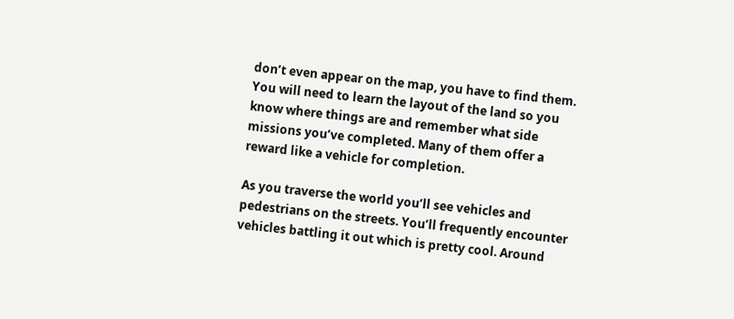don’t even appear on the map, you have to find them. You will need to learn the layout of the land so you know where things are and remember what side missions you’ve completed. Many of them offer a reward like a vehicle for completion.

As you traverse the world you’ll see vehicles and pedestrians on the streets. You’ll frequently encounter vehicles battling it out which is pretty cool. Around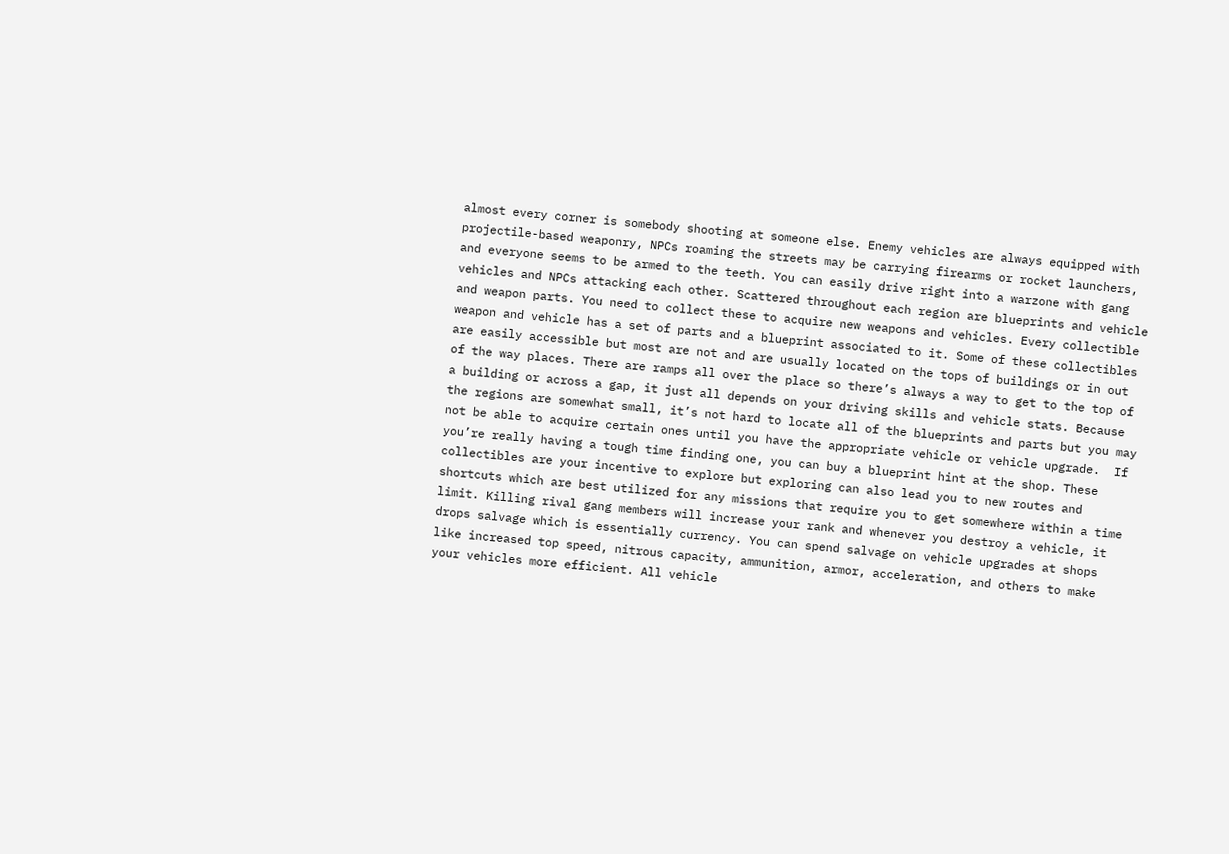almost every corner is somebody shooting at someone else. Enemy vehicles are always equipped with projectile-based weaponry, NPCs roaming the streets may be carrying firearms or rocket launchers, and everyone seems to be armed to the teeth. You can easily drive right into a warzone with gang vehicles and NPCs attacking each other. Scattered throughout each region are blueprints and vehicle and weapon parts. You need to collect these to acquire new weapons and vehicles. Every collectible weapon and vehicle has a set of parts and a blueprint associated to it. Some of these collectibles are easily accessible but most are not and are usually located on the tops of buildings or in out of the way places. There are ramps all over the place so there’s always a way to get to the top of a building or across a gap, it just all depends on your driving skills and vehicle stats. Because the regions are somewhat small, it’s not hard to locate all of the blueprints and parts but you may not be able to acquire certain ones until you have the appropriate vehicle or vehicle upgrade.  If you’re really having a tough time finding one, you can buy a blueprint hint at the shop. These collectibles are your incentive to explore but exploring can also lead you to new routes and shortcuts which are best utilized for any missions that require you to get somewhere within a time limit. Killing rival gang members will increase your rank and whenever you destroy a vehicle, it drops salvage which is essentially currency. You can spend salvage on vehicle upgrades at shops like increased top speed, nitrous capacity, ammunition, armor, acceleration, and others to make your vehicles more efficient. All vehicle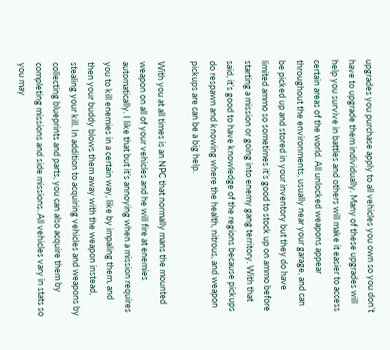upgrades you purchase apply to all vehicles you own so you don’t have to upgrade them individually. Many of these upgrades will help you survive in battles and others will make it easier to access certain areas of the world. All unlocked weapons appear throughout the environments, usually near your garage, and can be picked up and stored in your inventory but they do have limited ammo so sometimes it’s good to stock up on ammo before starting a mission or going into enemy gang territory. With that said, it’s good to have knowledge of the regions because pickups do respawn and knowing where the health, nitrous, and weapon pickups are can be a big help.

With you at all times is an NPC that normally mans the mounted weapon on all of your vehicles and he will fire at enemies automatically. I like that but it’s annoying when a mission requires you to kill enemies in a certain way, like by impaling them, and then your buddy blows them away with the weapon instead, stealing your kill. In addition to acquiring vehicles and weapons by collecting blueprints and parts, you can also acquire them by completing missions and side missions. All vehicles vary in stats so you may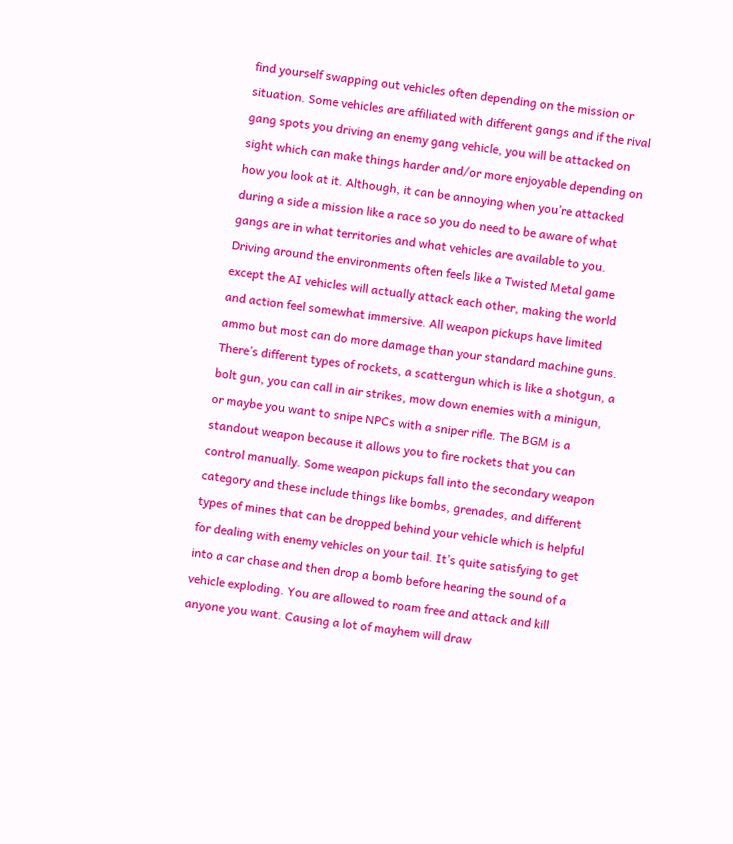find yourself swapping out vehicles often depending on the mission or situation. Some vehicles are affiliated with different gangs and if the rival gang spots you driving an enemy gang vehicle, you will be attacked on sight which can make things harder and/or more enjoyable depending on how you look at it. Although, it can be annoying when you’re attacked during a side a mission like a race so you do need to be aware of what gangs are in what territories and what vehicles are available to you. Driving around the environments often feels like a Twisted Metal game except the AI vehicles will actually attack each other, making the world and action feel somewhat immersive. All weapon pickups have limited ammo but most can do more damage than your standard machine guns. There’s different types of rockets, a scattergun which is like a shotgun, a bolt gun, you can call in air strikes, mow down enemies with a minigun, or maybe you want to snipe NPCs with a sniper rifle. The BGM is a standout weapon because it allows you to fire rockets that you can control manually. Some weapon pickups fall into the secondary weapon category and these include things like bombs, grenades, and different types of mines that can be dropped behind your vehicle which is helpful for dealing with enemy vehicles on your tail. It’s quite satisfying to get into a car chase and then drop a bomb before hearing the sound of a vehicle exploding. You are allowed to roam free and attack and kill anyone you want. Causing a lot of mayhem will draw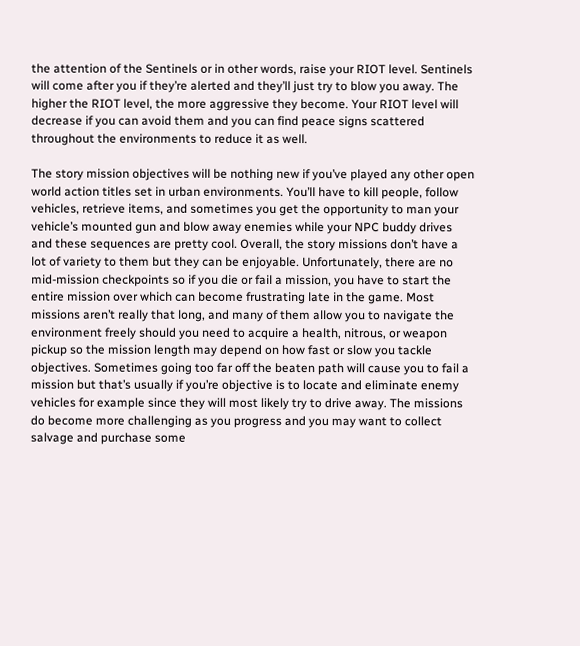the attention of the Sentinels or in other words, raise your RIOT level. Sentinels will come after you if they’re alerted and they’ll just try to blow you away. The higher the RIOT level, the more aggressive they become. Your RIOT level will decrease if you can avoid them and you can find peace signs scattered throughout the environments to reduce it as well.

The story mission objectives will be nothing new if you’ve played any other open world action titles set in urban environments. You’ll have to kill people, follow vehicles, retrieve items, and sometimes you get the opportunity to man your vehicle’s mounted gun and blow away enemies while your NPC buddy drives and these sequences are pretty cool. Overall, the story missions don’t have a lot of variety to them but they can be enjoyable. Unfortunately, there are no mid-mission checkpoints so if you die or fail a mission, you have to start the entire mission over which can become frustrating late in the game. Most missions aren’t really that long, and many of them allow you to navigate the environment freely should you need to acquire a health, nitrous, or weapon pickup so the mission length may depend on how fast or slow you tackle objectives. Sometimes going too far off the beaten path will cause you to fail a mission but that’s usually if you’re objective is to locate and eliminate enemy vehicles for example since they will most likely try to drive away. The missions do become more challenging as you progress and you may want to collect salvage and purchase some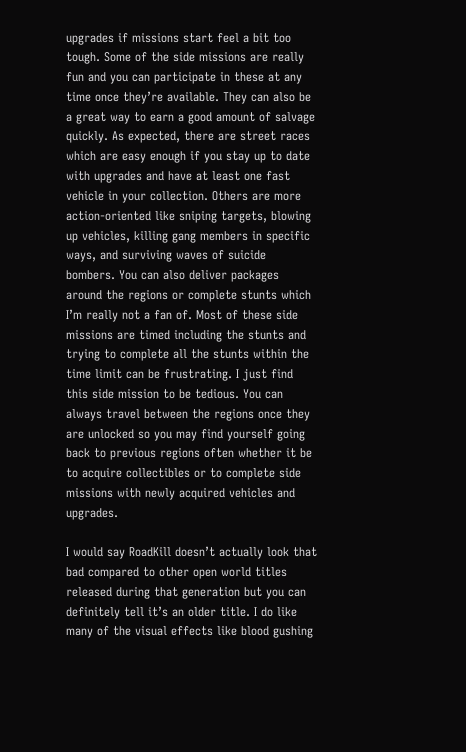upgrades if missions start feel a bit too tough. Some of the side missions are really fun and you can participate in these at any time once they’re available. They can also be a great way to earn a good amount of salvage quickly. As expected, there are street races which are easy enough if you stay up to date with upgrades and have at least one fast vehicle in your collection. Others are more action-oriented like sniping targets, blowing up vehicles, killing gang members in specific ways, and surviving waves of suicide bombers. You can also deliver packages around the regions or complete stunts which I’m really not a fan of. Most of these side missions are timed including the stunts and trying to complete all the stunts within the time limit can be frustrating. I just find this side mission to be tedious. You can always travel between the regions once they are unlocked so you may find yourself going back to previous regions often whether it be to acquire collectibles or to complete side missions with newly acquired vehicles and upgrades.

I would say RoadKill doesn’t actually look that bad compared to other open world titles released during that generation but you can definitely tell it’s an older title. I do like many of the visual effects like blood gushing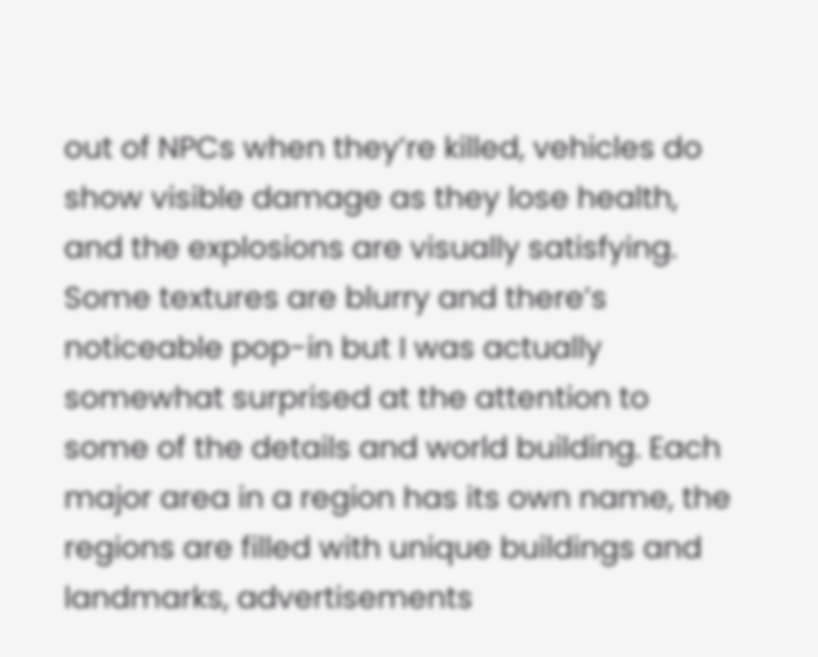out of NPCs when they’re killed, vehicles do show visible damage as they lose health, and the explosions are visually satisfying. Some textures are blurry and there’s noticeable pop-in but I was actually somewhat surprised at the attention to some of the details and world building. Each major area in a region has its own name, the regions are filled with unique buildings and landmarks, advertisements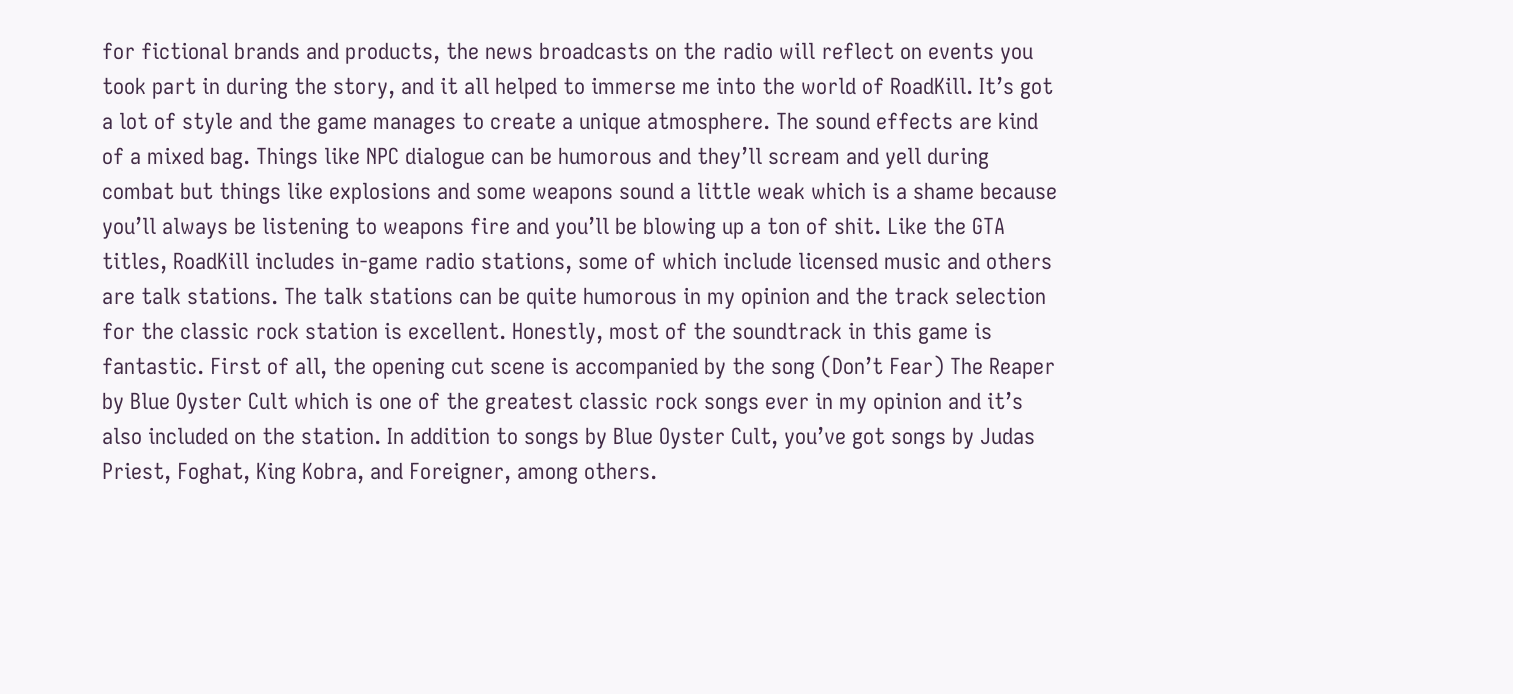for fictional brands and products, the news broadcasts on the radio will reflect on events you took part in during the story, and it all helped to immerse me into the world of RoadKill. It’s got a lot of style and the game manages to create a unique atmosphere. The sound effects are kind of a mixed bag. Things like NPC dialogue can be humorous and they’ll scream and yell during combat but things like explosions and some weapons sound a little weak which is a shame because you’ll always be listening to weapons fire and you’ll be blowing up a ton of shit. Like the GTA titles, RoadKill includes in-game radio stations, some of which include licensed music and others are talk stations. The talk stations can be quite humorous in my opinion and the track selection for the classic rock station is excellent. Honestly, most of the soundtrack in this game is fantastic. First of all, the opening cut scene is accompanied by the song (Don’t Fear) The Reaper by Blue Oyster Cult which is one of the greatest classic rock songs ever in my opinion and it’s also included on the station. In addition to songs by Blue Oyster Cult, you’ve got songs by Judas Priest, Foghat, King Kobra, and Foreigner, among others.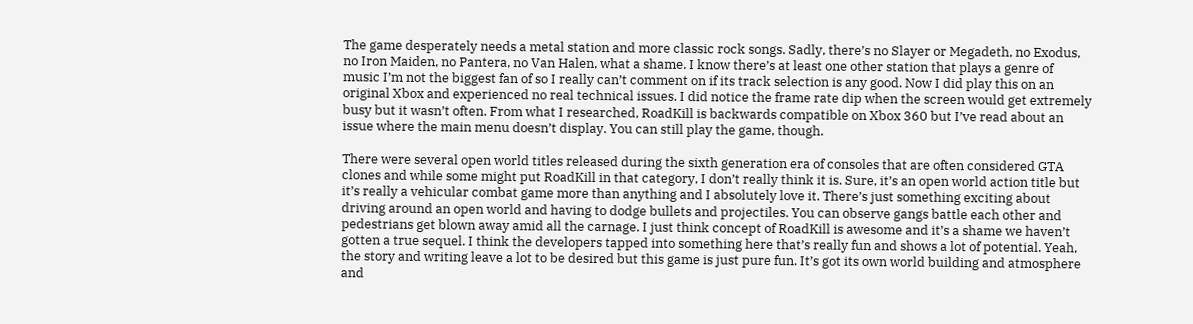The game desperately needs a metal station and more classic rock songs. Sadly, there’s no Slayer or Megadeth, no Exodus, no Iron Maiden, no Pantera, no Van Halen, what a shame. I know there’s at least one other station that plays a genre of music I’m not the biggest fan of so I really can’t comment on if its track selection is any good. Now I did play this on an original Xbox and experienced no real technical issues. I did notice the frame rate dip when the screen would get extremely busy but it wasn’t often. From what I researched, RoadKill is backwards compatible on Xbox 360 but I’ve read about an issue where the main menu doesn’t display. You can still play the game, though.

There were several open world titles released during the sixth generation era of consoles that are often considered GTA clones and while some might put RoadKill in that category, I don’t really think it is. Sure, it’s an open world action title but it’s really a vehicular combat game more than anything and I absolutely love it. There’s just something exciting about driving around an open world and having to dodge bullets and projectiles. You can observe gangs battle each other and pedestrians get blown away amid all the carnage. I just think concept of RoadKill is awesome and it’s a shame we haven’t gotten a true sequel. I think the developers tapped into something here that’s really fun and shows a lot of potential. Yeah, the story and writing leave a lot to be desired but this game is just pure fun. It’s got its own world building and atmosphere and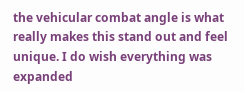the vehicular combat angle is what really makes this stand out and feel unique. I do wish everything was expanded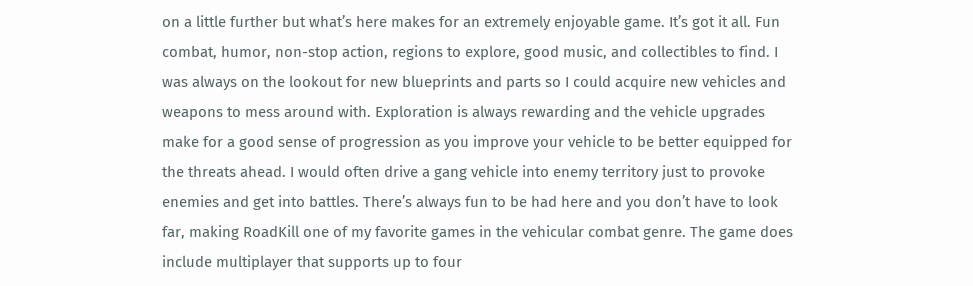on a little further but what’s here makes for an extremely enjoyable game. It’s got it all. Fun combat, humor, non-stop action, regions to explore, good music, and collectibles to find. I was always on the lookout for new blueprints and parts so I could acquire new vehicles and weapons to mess around with. Exploration is always rewarding and the vehicle upgrades make for a good sense of progression as you improve your vehicle to be better equipped for the threats ahead. I would often drive a gang vehicle into enemy territory just to provoke enemies and get into battles. There’s always fun to be had here and you don’t have to look far, making RoadKill one of my favorite games in the vehicular combat genre. The game does include multiplayer that supports up to four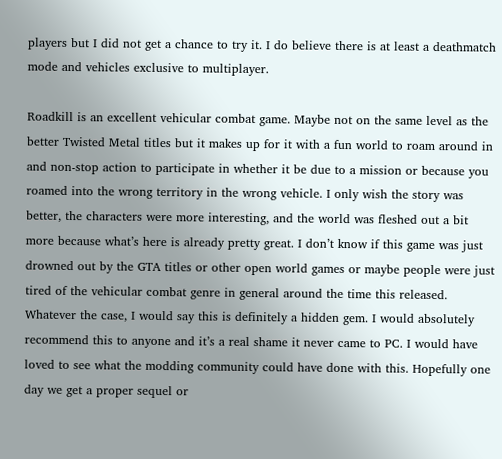players but I did not get a chance to try it. I do believe there is at least a deathmatch mode and vehicles exclusive to multiplayer.

Roadkill is an excellent vehicular combat game. Maybe not on the same level as the better Twisted Metal titles but it makes up for it with a fun world to roam around in and non-stop action to participate in whether it be due to a mission or because you roamed into the wrong territory in the wrong vehicle. I only wish the story was better, the characters were more interesting, and the world was fleshed out a bit more because what’s here is already pretty great. I don’t know if this game was just drowned out by the GTA titles or other open world games or maybe people were just tired of the vehicular combat genre in general around the time this released. Whatever the case, I would say this is definitely a hidden gem. I would absolutely recommend this to anyone and it’s a real shame it never came to PC. I would have loved to see what the modding community could have done with this. Hopefully one day we get a proper sequel or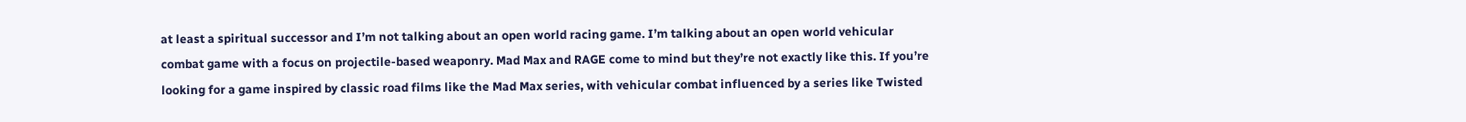at least a spiritual successor and I’m not talking about an open world racing game. I’m talking about an open world vehicular combat game with a focus on projectile-based weaponry. Mad Max and RAGE come to mind but they’re not exactly like this. If you’re looking for a game inspired by classic road films like the Mad Max series, with vehicular combat influenced by a series like Twisted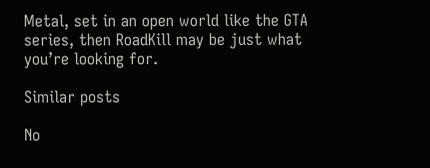Metal, set in an open world like the GTA series, then RoadKill may be just what you’re looking for.

Similar posts

No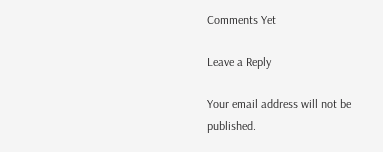Comments Yet

Leave a Reply

Your email address will not be published.